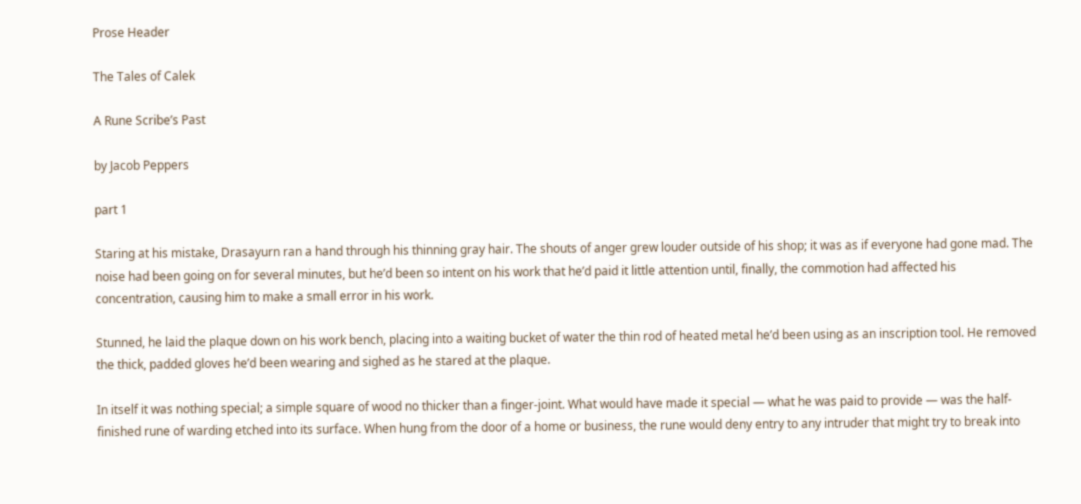Prose Header

The Tales of Calek

A Rune Scribe’s Past

by Jacob Peppers

part 1

Staring at his mistake, Drasayurn ran a hand through his thinning gray hair. The shouts of anger grew louder outside of his shop; it was as if everyone had gone mad. The noise had been going on for several minutes, but he’d been so intent on his work that he’d paid it little attention until, finally, the commotion had affected his concentration, causing him to make a small error in his work.

Stunned, he laid the plaque down on his work bench, placing into a waiting bucket of water the thin rod of heated metal he’d been using as an inscription tool. He removed the thick, padded gloves he’d been wearing and sighed as he stared at the plaque.

In itself it was nothing special; a simple square of wood no thicker than a finger-joint. What would have made it special — what he was paid to provide — was the half-finished rune of warding etched into its surface. When hung from the door of a home or business, the rune would deny entry to any intruder that might try to break into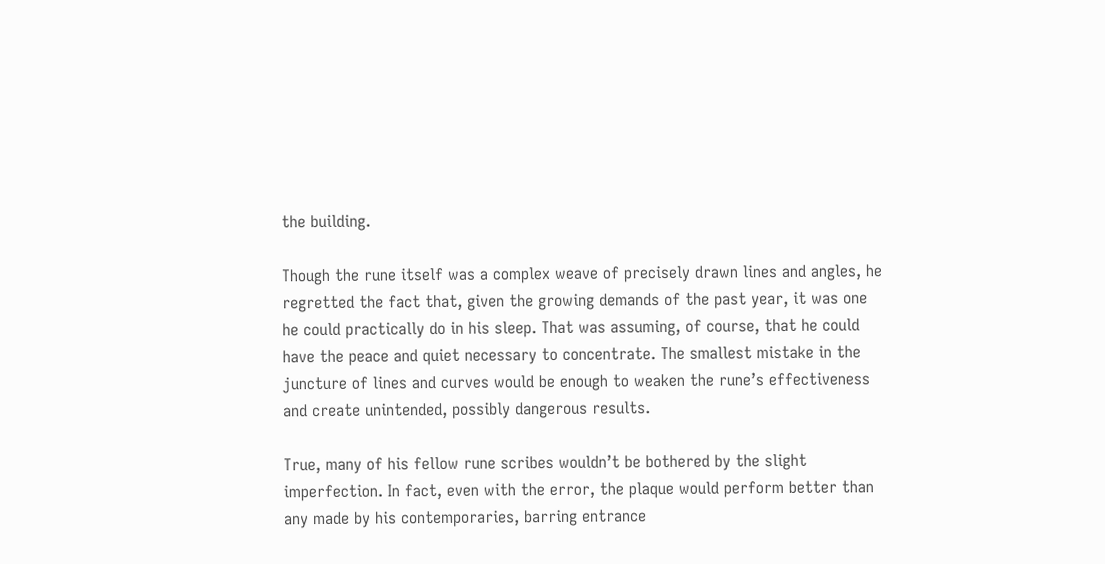the building.

Though the rune itself was a complex weave of precisely drawn lines and angles, he regretted the fact that, given the growing demands of the past year, it was one he could practically do in his sleep. That was assuming, of course, that he could have the peace and quiet necessary to concentrate. The smallest mistake in the juncture of lines and curves would be enough to weaken the rune’s effectiveness and create unintended, possibly dangerous results.

True, many of his fellow rune scribes wouldn’t be bothered by the slight imperfection. In fact, even with the error, the plaque would perform better than any made by his contemporaries, barring entrance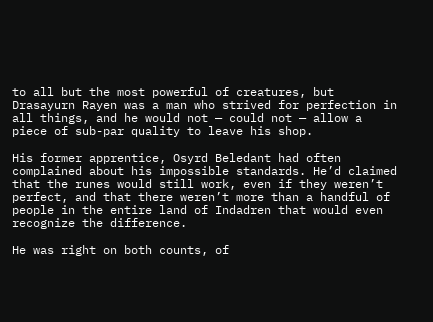to all but the most powerful of creatures, but Drasayurn Rayen was a man who strived for perfection in all things, and he would not — could not — allow a piece of sub-par quality to leave his shop.

His former apprentice, Osyrd Beledant had often complained about his impossible standards. He’d claimed that the runes would still work, even if they weren’t perfect, and that there weren’t more than a handful of people in the entire land of Indadren that would even recognize the difference.

He was right on both counts, of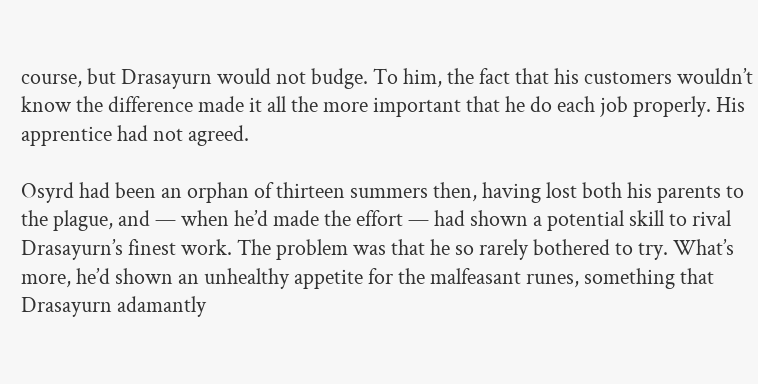course, but Drasayurn would not budge. To him, the fact that his customers wouldn’t know the difference made it all the more important that he do each job properly. His apprentice had not agreed.

Osyrd had been an orphan of thirteen summers then, having lost both his parents to the plague, and — when he’d made the effort — had shown a potential skill to rival Drasayurn’s finest work. The problem was that he so rarely bothered to try. What’s more, he’d shown an unhealthy appetite for the malfeasant runes, something that Drasayurn adamantly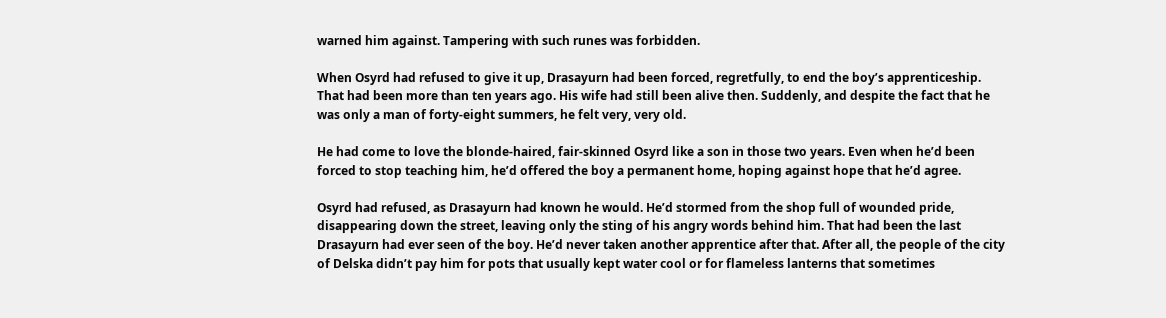warned him against. Tampering with such runes was forbidden.

When Osyrd had refused to give it up, Drasayurn had been forced, regretfully, to end the boy’s apprenticeship. That had been more than ten years ago. His wife had still been alive then. Suddenly, and despite the fact that he was only a man of forty-eight summers, he felt very, very old.

He had come to love the blonde-haired, fair-skinned Osyrd like a son in those two years. Even when he’d been forced to stop teaching him, he’d offered the boy a permanent home, hoping against hope that he’d agree.

Osyrd had refused, as Drasayurn had known he would. He’d stormed from the shop full of wounded pride, disappearing down the street, leaving only the sting of his angry words behind him. That had been the last Drasayurn had ever seen of the boy. He’d never taken another apprentice after that. After all, the people of the city of Delska didn’t pay him for pots that usually kept water cool or for flameless lanterns that sometimes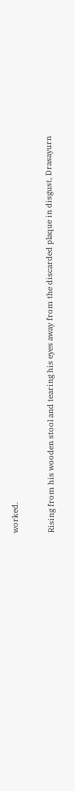worked.

Rising from his wooden stool and tearing his eyes away from the discarded plaque in disgust, Drasayurn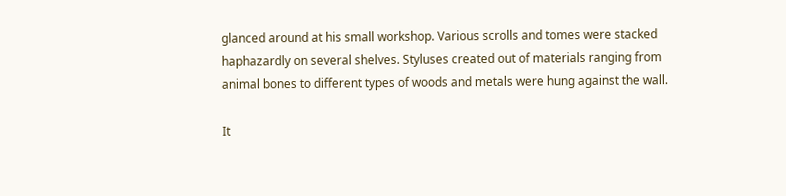glanced around at his small workshop. Various scrolls and tomes were stacked haphazardly on several shelves. Styluses created out of materials ranging from animal bones to different types of woods and metals were hung against the wall.

It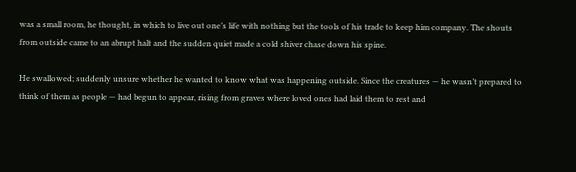was a small room, he thought, in which to live out one’s life with nothing but the tools of his trade to keep him company. The shouts from outside came to an abrupt halt and the sudden quiet made a cold shiver chase down his spine.

He swallowed; suddenly unsure whether he wanted to know what was happening outside. Since the creatures — he wasn’t prepared to think of them as people — had begun to appear, rising from graves where loved ones had laid them to rest and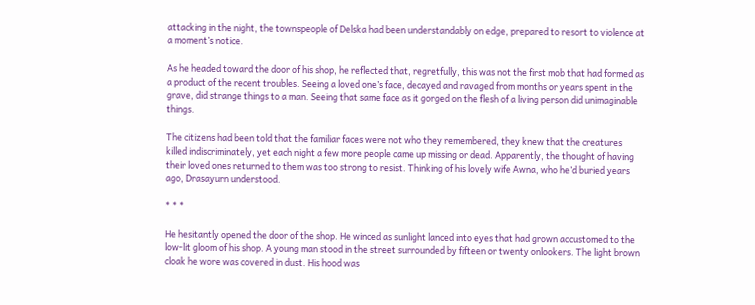attacking in the night, the townspeople of Delska had been understandably on edge, prepared to resort to violence at a moment’s notice.

As he headed toward the door of his shop, he reflected that, regretfully, this was not the first mob that had formed as a product of the recent troubles. Seeing a loved one’s face, decayed and ravaged from months or years spent in the grave, did strange things to a man. Seeing that same face as it gorged on the flesh of a living person did unimaginable things.

The citizens had been told that the familiar faces were not who they remembered, they knew that the creatures killed indiscriminately, yet each night a few more people came up missing or dead. Apparently, the thought of having their loved ones returned to them was too strong to resist. Thinking of his lovely wife Awna, who he’d buried years ago, Drasayurn understood.

* * *

He hesitantly opened the door of the shop. He winced as sunlight lanced into eyes that had grown accustomed to the low-lit gloom of his shop. A young man stood in the street surrounded by fifteen or twenty onlookers. The light brown cloak he wore was covered in dust. His hood was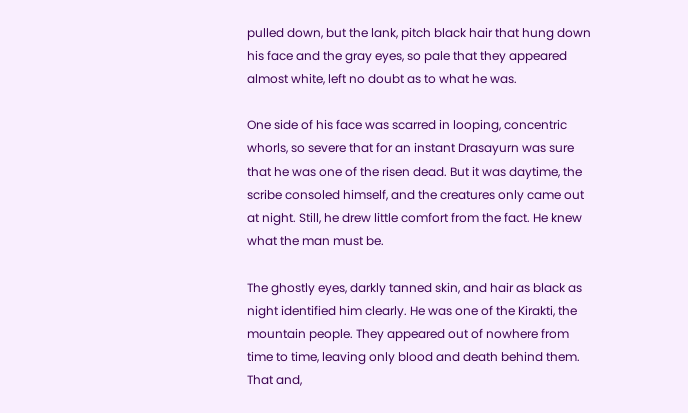pulled down, but the lank, pitch black hair that hung down his face and the gray eyes, so pale that they appeared almost white, left no doubt as to what he was.

One side of his face was scarred in looping, concentric whorls, so severe that for an instant Drasayurn was sure that he was one of the risen dead. But it was daytime, the scribe consoled himself, and the creatures only came out at night. Still, he drew little comfort from the fact. He knew what the man must be.

The ghostly eyes, darkly tanned skin, and hair as black as night identified him clearly. He was one of the Kirakti, the mountain people. They appeared out of nowhere from time to time, leaving only blood and death behind them. That and,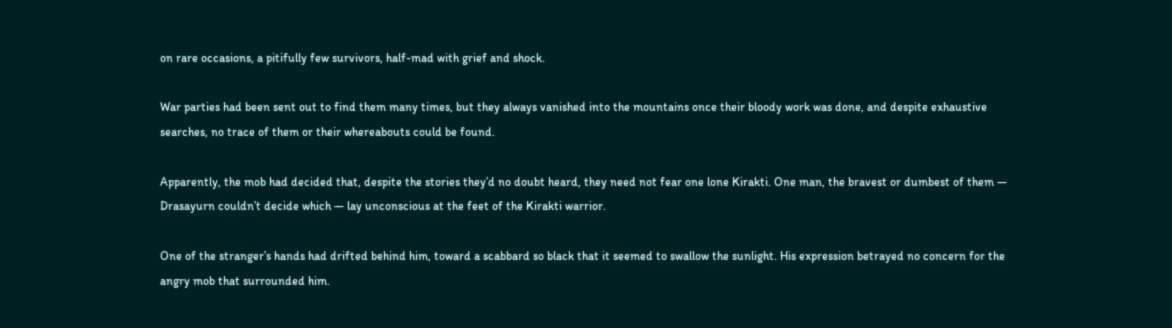on rare occasions, a pitifully few survivors, half-mad with grief and shock.

War parties had been sent out to find them many times, but they always vanished into the mountains once their bloody work was done, and despite exhaustive searches, no trace of them or their whereabouts could be found.

Apparently, the mob had decided that, despite the stories they’d no doubt heard, they need not fear one lone Kirakti. One man, the bravest or dumbest of them — Drasayurn couldn’t decide which — lay unconscious at the feet of the Kirakti warrior.

One of the stranger’s hands had drifted behind him, toward a scabbard so black that it seemed to swallow the sunlight. His expression betrayed no concern for the angry mob that surrounded him.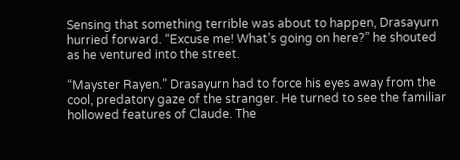Sensing that something terrible was about to happen, Drasayurn hurried forward. “Excuse me! What’s going on here?” he shouted as he ventured into the street.

“Mayster Rayen.” Drasayurn had to force his eyes away from the cool, predatory gaze of the stranger. He turned to see the familiar hollowed features of Claude. The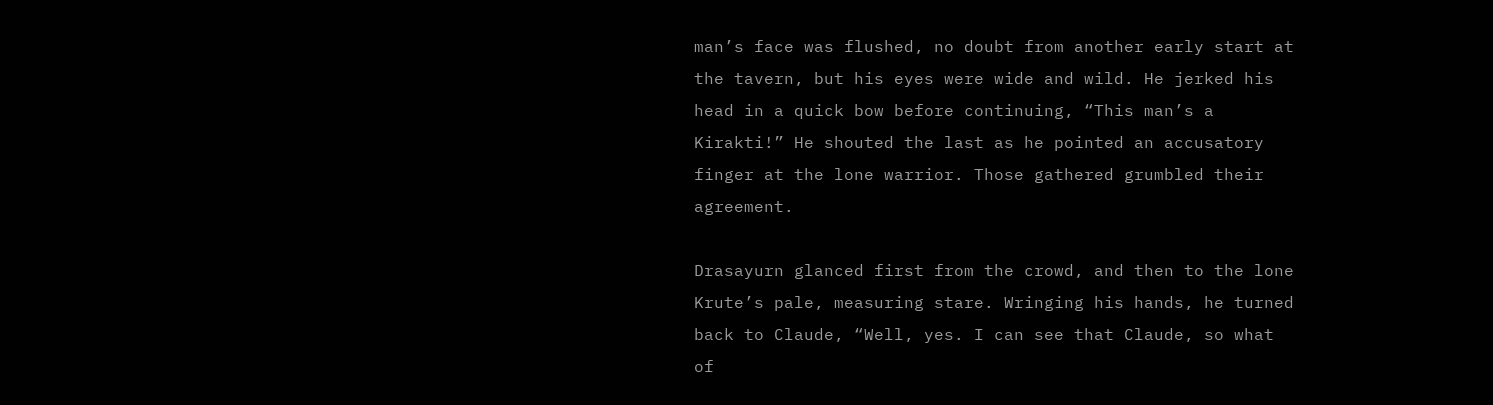man’s face was flushed, no doubt from another early start at the tavern, but his eyes were wide and wild. He jerked his head in a quick bow before continuing, “This man’s a Kirakti!” He shouted the last as he pointed an accusatory finger at the lone warrior. Those gathered grumbled their agreement.

Drasayurn glanced first from the crowd, and then to the lone Krute’s pale, measuring stare. Wringing his hands, he turned back to Claude, “Well, yes. I can see that Claude, so what of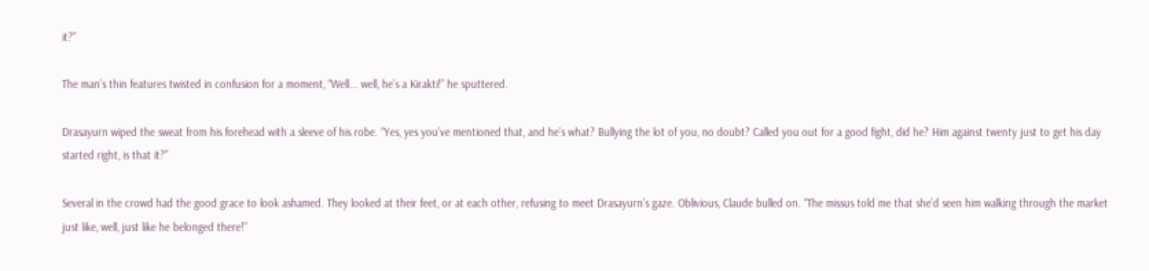it?”

The man’s thin features twisted in confusion for a moment, “Well... well, he’s a Kirakti!” he sputtered.

Drasayurn wiped the sweat from his forehead with a sleeve of his robe. “Yes, yes you’ve mentioned that, and he’s what? Bullying the lot of you, no doubt? Called you out for a good fight, did he? Him against twenty just to get his day started right, is that it?”

Several in the crowd had the good grace to look ashamed. They looked at their feet, or at each other, refusing to meet Drasayurn’s gaze. Oblivious, Claude bulled on. “The missus told me that she’d seen him walking through the market just like, well, just like he belonged there!”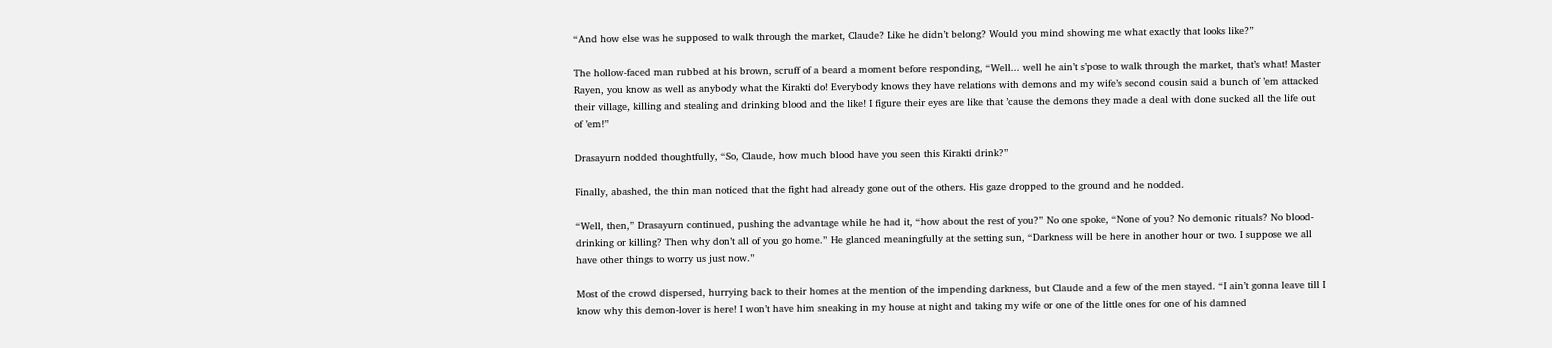“And how else was he supposed to walk through the market, Claude? Like he didn’t belong? Would you mind showing me what exactly that looks like?”

The hollow-faced man rubbed at his brown, scruff of a beard a moment before responding, “Well... well he ain’t s’pose to walk through the market, that’s what! Master Rayen, you know as well as anybody what the Kirakti do! Everybody knows they have relations with demons and my wife’s second cousin said a bunch of ’em attacked their village, killing and stealing and drinking blood and the like! I figure their eyes are like that ’cause the demons they made a deal with done sucked all the life out of ’em!”

Drasayurn nodded thoughtfully, “So, Claude, how much blood have you seen this Kirakti drink?”

Finally, abashed, the thin man noticed that the fight had already gone out of the others. His gaze dropped to the ground and he nodded.

“Well, then,” Drasayurn continued, pushing the advantage while he had it, “how about the rest of you?” No one spoke, “None of you? No demonic rituals? No blood-drinking or killing? Then why don’t all of you go home.” He glanced meaningfully at the setting sun, “Darkness will be here in another hour or two. I suppose we all have other things to worry us just now.”

Most of the crowd dispersed, hurrying back to their homes at the mention of the impending darkness, but Claude and a few of the men stayed. “I ain’t gonna leave till I know why this demon-lover is here! I won’t have him sneaking in my house at night and taking my wife or one of the little ones for one of his damned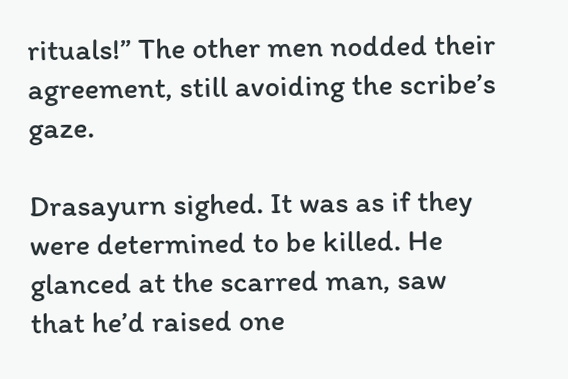rituals!” The other men nodded their agreement, still avoiding the scribe’s gaze.

Drasayurn sighed. It was as if they were determined to be killed. He glanced at the scarred man, saw that he’d raised one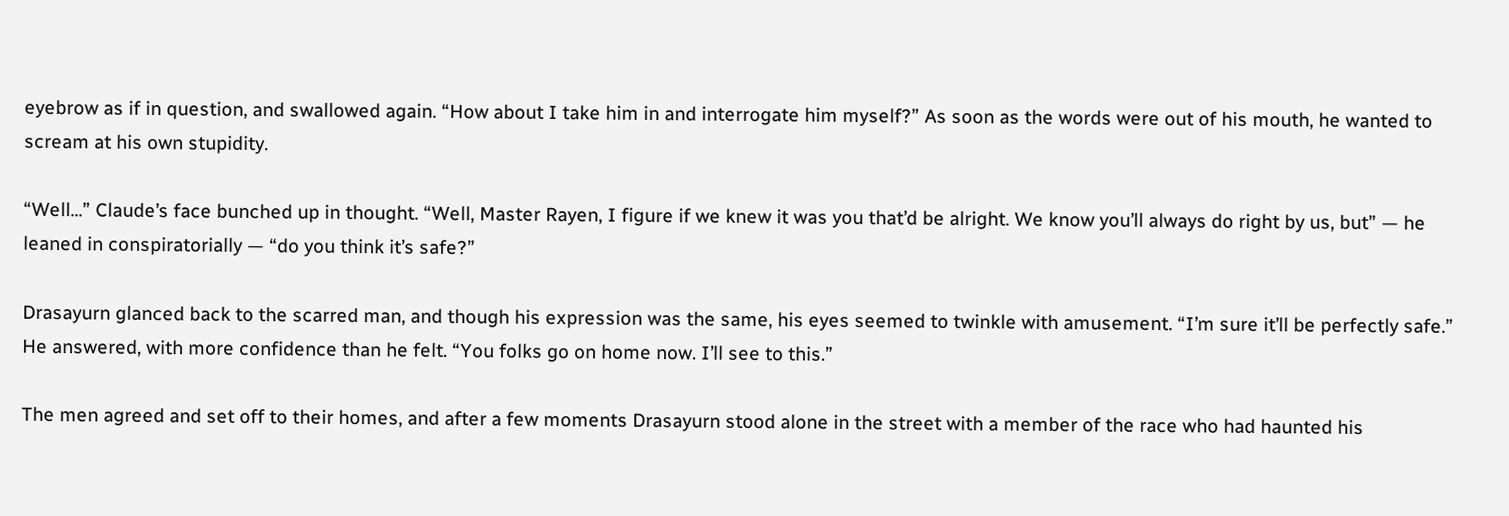eyebrow as if in question, and swallowed again. “How about I take him in and interrogate him myself?” As soon as the words were out of his mouth, he wanted to scream at his own stupidity.

“Well...” Claude’s face bunched up in thought. “Well, Master Rayen, I figure if we knew it was you that’d be alright. We know you’ll always do right by us, but” — he leaned in conspiratorially — “do you think it’s safe?”

Drasayurn glanced back to the scarred man, and though his expression was the same, his eyes seemed to twinkle with amusement. “I’m sure it’ll be perfectly safe.” He answered, with more confidence than he felt. “You folks go on home now. I’ll see to this.”

The men agreed and set off to their homes, and after a few moments Drasayurn stood alone in the street with a member of the race who had haunted his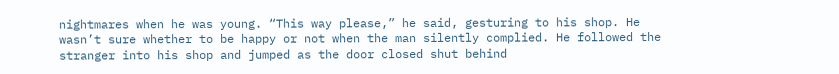nightmares when he was young. “This way please,” he said, gesturing to his shop. He wasn’t sure whether to be happy or not when the man silently complied. He followed the stranger into his shop and jumped as the door closed shut behind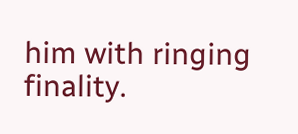him with ringing finality.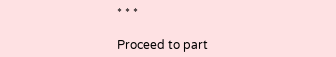* * *

Proceed to part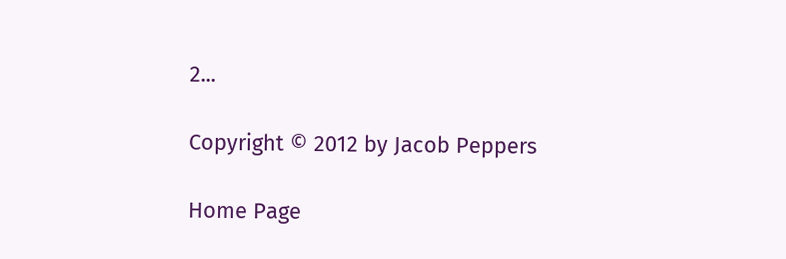2...

Copyright © 2012 by Jacob Peppers

Home Page